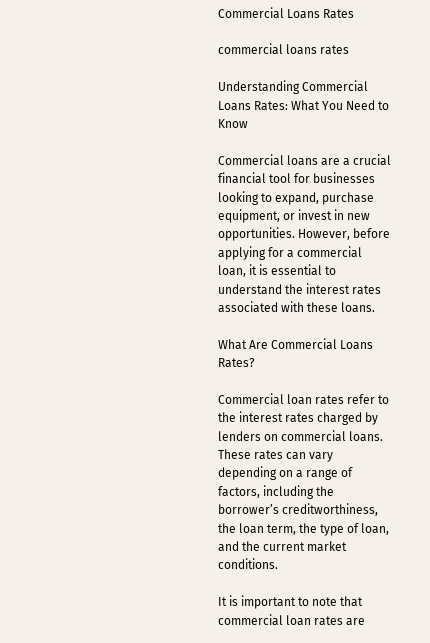Commercial Loans Rates

commercial loans rates

Understanding Commercial Loans Rates: What You Need to Know

Commercial loans are a crucial financial tool for businesses looking to expand, purchase equipment, or invest in new opportunities. However, before applying for a commercial loan, it is essential to understand the interest rates associated with these loans.

What Are Commercial Loans Rates?

Commercial loan rates refer to the interest rates charged by lenders on commercial loans. These rates can vary depending on a range of factors, including the borrower’s creditworthiness, the loan term, the type of loan, and the current market conditions.

It is important to note that commercial loan rates are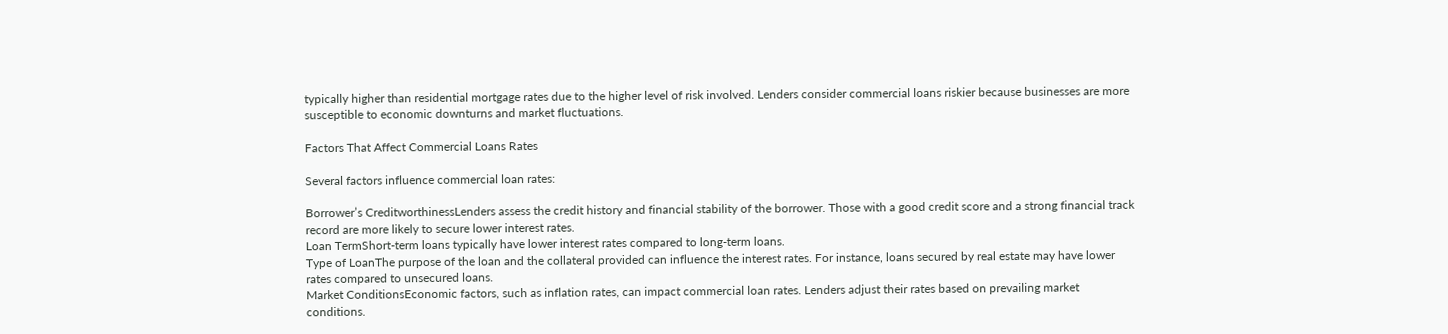typically higher than residential mortgage rates due to the higher level of risk involved. Lenders consider commercial loans riskier because businesses are more susceptible to economic downturns and market fluctuations.

Factors That Affect Commercial Loans Rates

Several factors influence commercial loan rates:

Borrower’s CreditworthinessLenders assess the credit history and financial stability of the borrower. Those with a good credit score and a strong financial track record are more likely to secure lower interest rates.
Loan TermShort-term loans typically have lower interest rates compared to long-term loans.
Type of LoanThe purpose of the loan and the collateral provided can influence the interest rates. For instance, loans secured by real estate may have lower rates compared to unsecured loans.
Market ConditionsEconomic factors, such as inflation rates, can impact commercial loan rates. Lenders adjust their rates based on prevailing market conditions.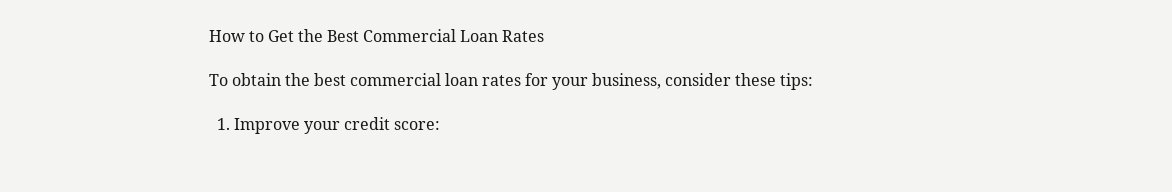How to Get the Best Commercial Loan Rates

To obtain the best commercial loan rates for your business, consider these tips:

  1. Improve your credit score: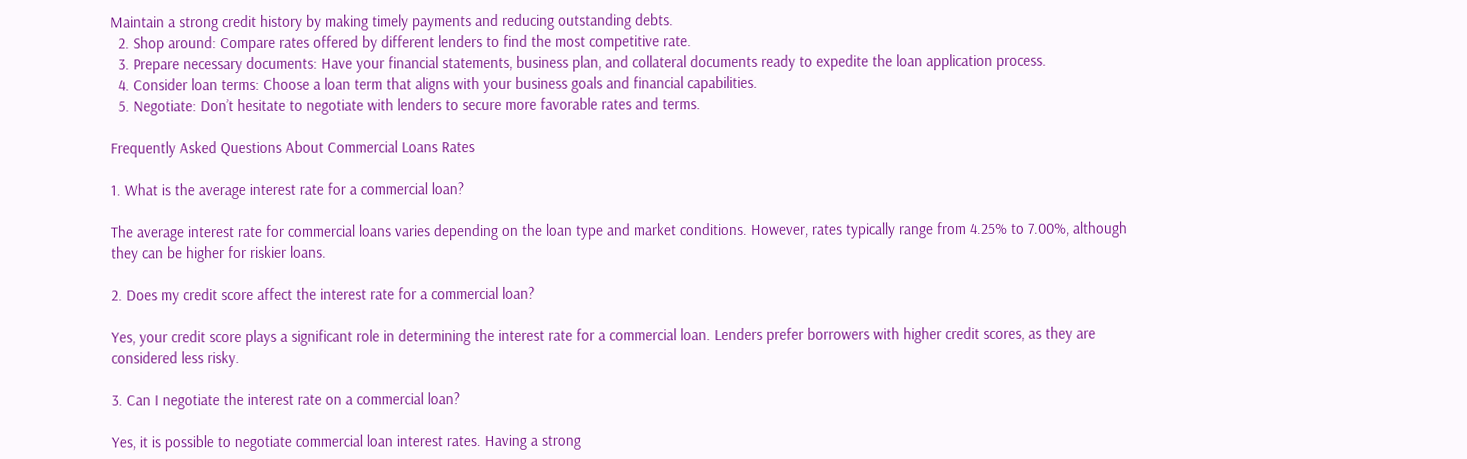Maintain a strong credit history by making timely payments and reducing outstanding debts.
  2. Shop around: Compare rates offered by different lenders to find the most competitive rate.
  3. Prepare necessary documents: Have your financial statements, business plan, and collateral documents ready to expedite the loan application process.
  4. Consider loan terms: Choose a loan term that aligns with your business goals and financial capabilities.
  5. Negotiate: Don’t hesitate to negotiate with lenders to secure more favorable rates and terms.

Frequently Asked Questions About Commercial Loans Rates

1. What is the average interest rate for a commercial loan?

The average interest rate for commercial loans varies depending on the loan type and market conditions. However, rates typically range from 4.25% to 7.00%, although they can be higher for riskier loans.

2. Does my credit score affect the interest rate for a commercial loan?

Yes, your credit score plays a significant role in determining the interest rate for a commercial loan. Lenders prefer borrowers with higher credit scores, as they are considered less risky.

3. Can I negotiate the interest rate on a commercial loan?

Yes, it is possible to negotiate commercial loan interest rates. Having a strong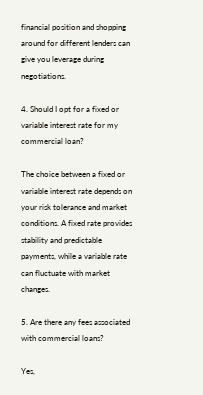financial position and shopping around for different lenders can give you leverage during negotiations.

4. Should I opt for a fixed or variable interest rate for my commercial loan?

The choice between a fixed or variable interest rate depends on your risk tolerance and market conditions. A fixed rate provides stability and predictable payments, while a variable rate can fluctuate with market changes.

5. Are there any fees associated with commercial loans?

Yes,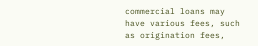commercial loans may have various fees, such as origination fees,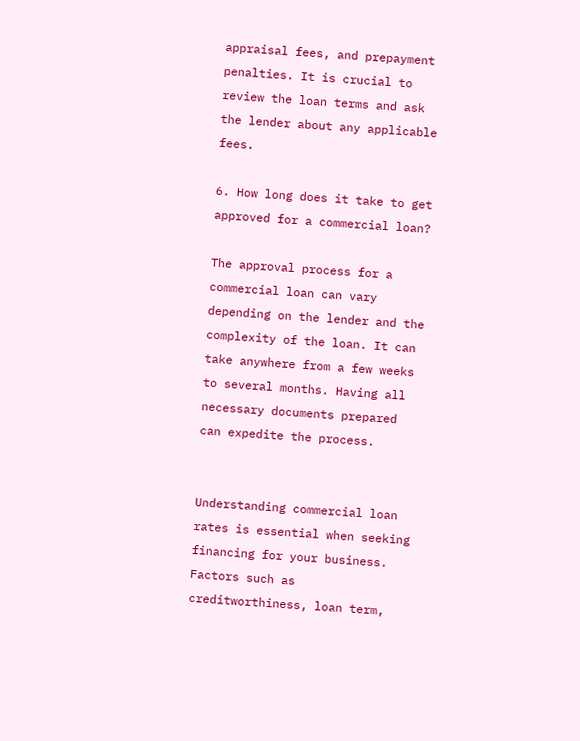appraisal fees, and prepayment penalties. It is crucial to review the loan terms and ask the lender about any applicable fees.

6. How long does it take to get approved for a commercial loan?

The approval process for a commercial loan can vary depending on the lender and the complexity of the loan. It can take anywhere from a few weeks to several months. Having all necessary documents prepared can expedite the process.


Understanding commercial loan rates is essential when seeking financing for your business. Factors such as creditworthiness, loan term,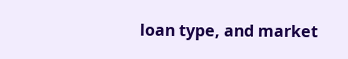loan type, and market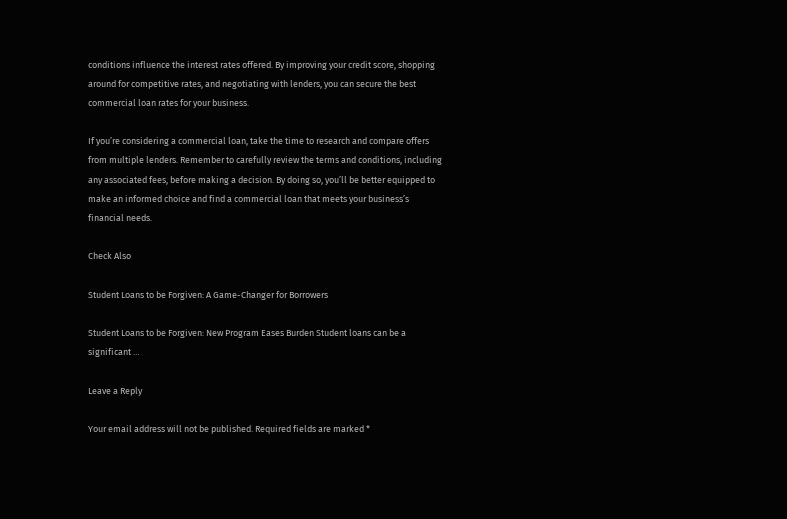conditions influence the interest rates offered. By improving your credit score, shopping around for competitive rates, and negotiating with lenders, you can secure the best commercial loan rates for your business.

If you’re considering a commercial loan, take the time to research and compare offers from multiple lenders. Remember to carefully review the terms and conditions, including any associated fees, before making a decision. By doing so, you’ll be better equipped to make an informed choice and find a commercial loan that meets your business’s financial needs.

Check Also

Student Loans to be Forgiven: A Game-Changer for Borrowers

Student Loans to be Forgiven: New Program Eases Burden Student loans can be a significant …

Leave a Reply

Your email address will not be published. Required fields are marked *